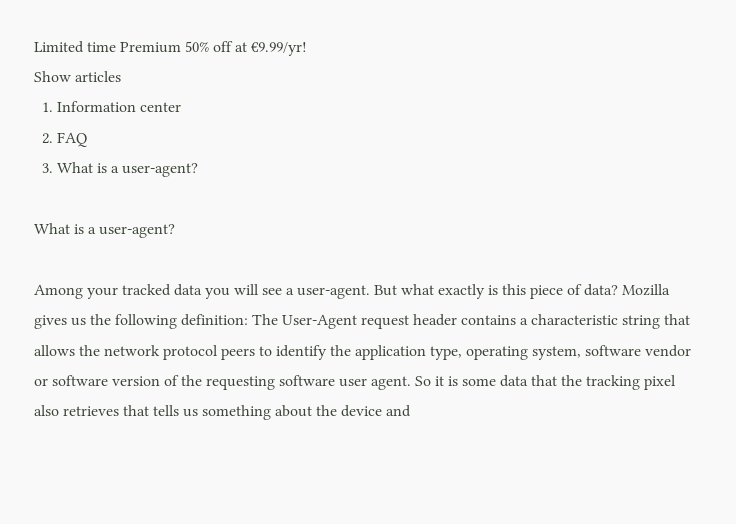Limited time Premium 50% off at €9.99/yr!
Show articles
  1. Information center
  2. FAQ
  3. What is a user-agent?

What is a user-agent?

Among your tracked data you will see a user-agent. But what exactly is this piece of data? Mozilla gives us the following definition: The User-Agent request header contains a characteristic string that allows the network protocol peers to identify the application type, operating system, software vendor or software version of the requesting software user agent. So it is some data that the tracking pixel also retrieves that tells us something about the device and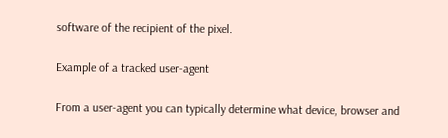software of the recipient of the pixel.

Example of a tracked user-agent

From a user-agent you can typically determine what device, browser and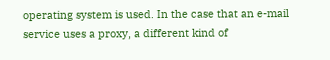operating system is used. In the case that an e-mail service uses a proxy, a different kind of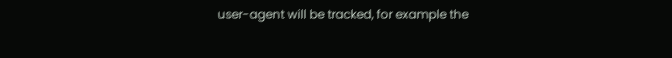user-agent will be tracked, for example the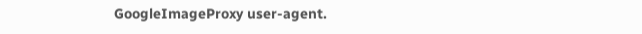GoogleImageProxy user-agent.